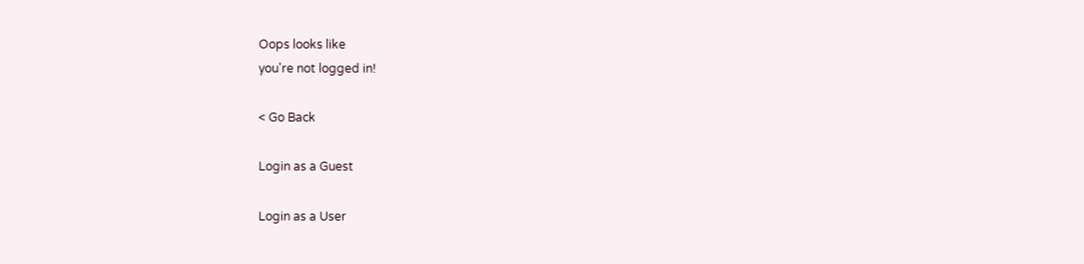Oops looks like
you're not logged in!

< Go Back

Login as a Guest

Login as a User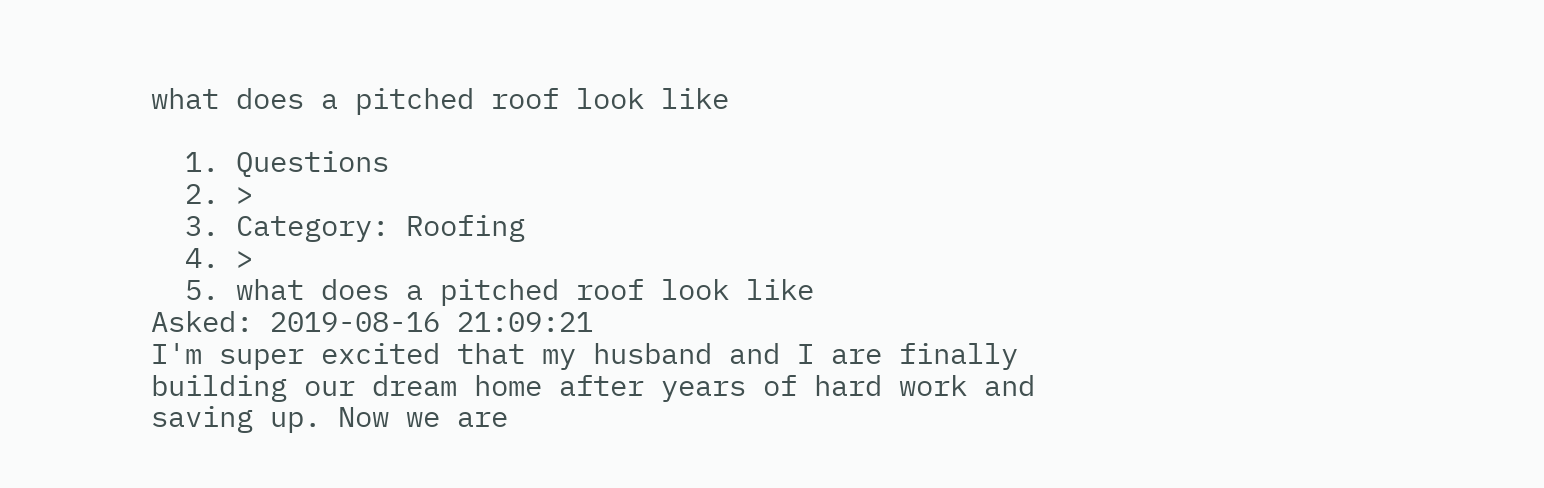what does a pitched roof look like

  1. Questions
  2. >
  3. Category: Roofing
  4. >
  5. what does a pitched roof look like
Asked: 2019-08-16 21:09:21
I'm super excited that my husband and I are finally building our dream home after years of hard work and saving up. Now we are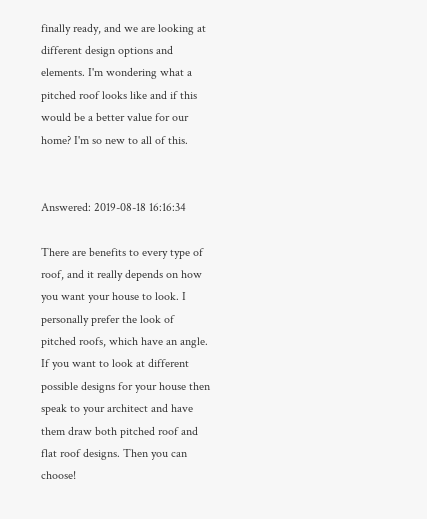finally ready, and we are looking at different design options and elements. I'm wondering what a pitched roof looks like and if this would be a better value for our home? I'm so new to all of this.


Answered: 2019-08-18 16:16:34

There are benefits to every type of roof, and it really depends on how you want your house to look. I personally prefer the look of pitched roofs, which have an angle. If you want to look at different possible designs for your house then speak to your architect and have them draw both pitched roof and flat roof designs. Then you can choose!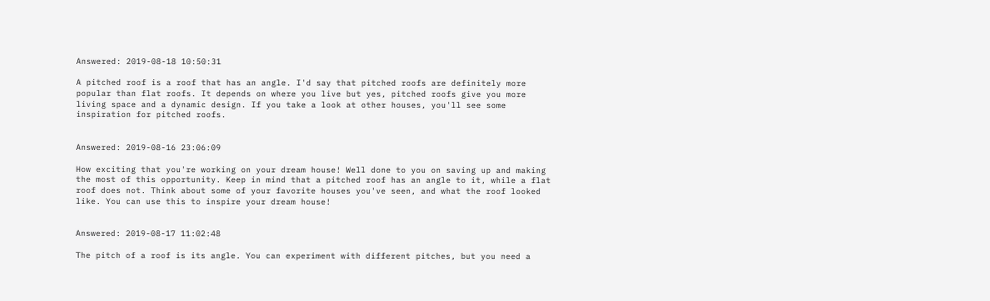Answered: 2019-08-18 10:50:31

A pitched roof is a roof that has an angle. I'd say that pitched roofs are definitely more popular than flat roofs. It depends on where you live but yes, pitched roofs give you more living space and a dynamic design. If you take a look at other houses, you'll see some inspiration for pitched roofs.


Answered: 2019-08-16 23:06:09

How exciting that you're working on your dream house! Well done to you on saving up and making the most of this opportunity. Keep in mind that a pitched roof has an angle to it, while a flat roof does not. Think about some of your favorite houses you've seen, and what the roof looked like. You can use this to inspire your dream house!


Answered: 2019-08-17 11:02:48

The pitch of a roof is its angle. You can experiment with different pitches, but you need a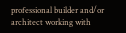professional builder and/or architect working with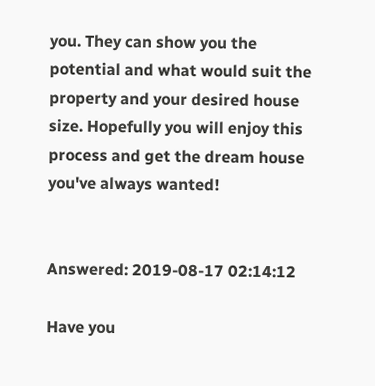you. They can show you the potential and what would suit the property and your desired house size. Hopefully you will enjoy this process and get the dream house you've always wanted!


Answered: 2019-08-17 02:14:12

Have you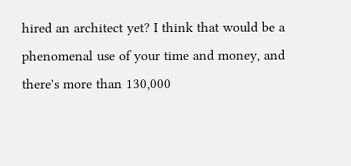hired an architect yet? I think that would be a phenomenal use of your time and money, and there's more than 130,000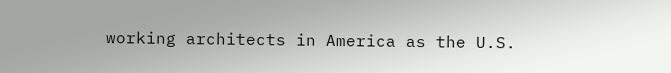working architects in America as the U.S.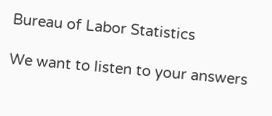Bureau of Labor Statistics

We want to listen to your answers